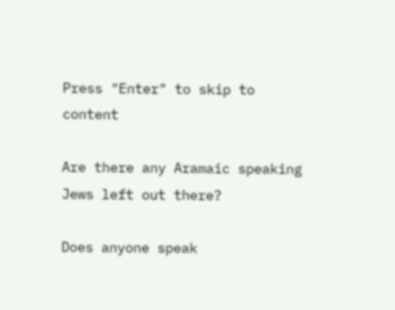Press "Enter" to skip to content

Are there any Aramaic speaking Jews left out there?

Does anyone speak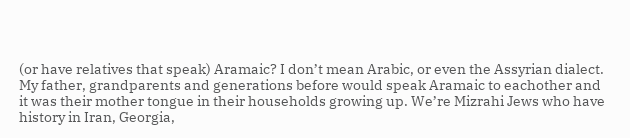(or have relatives that speak) Aramaic? I don’t mean Arabic, or even the Assyrian dialect. My father, grandparents and generations before would speak Aramaic to eachother and it was their mother tongue in their households growing up. We’re Mizrahi Jews who have history in Iran, Georgia,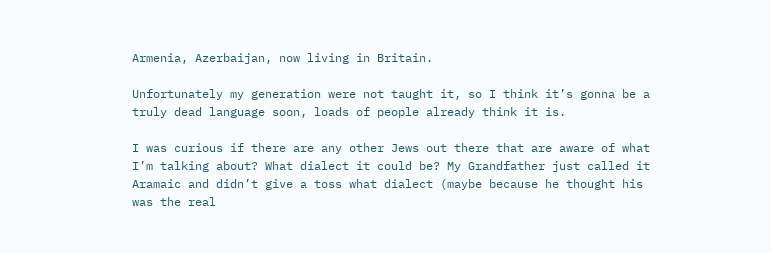Armenia, Azerbaijan, now living in Britain.

Unfortunately my generation were not taught it, so I think it’s gonna be a truly dead language soon, loads of people already think it is.

I was curious if there are any other Jews out there that are aware of what I’m talking about? What dialect it could be? My Grandfather just called it Aramaic and didn’t give a toss what dialect (maybe because he thought his was the real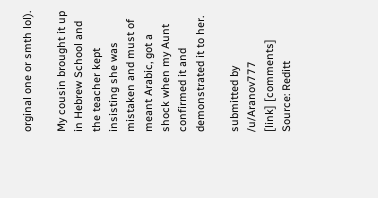orginal one or smth lol).

My cousin brought it up in Hebrew School and the teacher kept insisting she was mistaken and must of meant Arabic, got a shock when my Aunt confirmed it and demonstrated it to her.

submitted by /u/Aranov777
[link] [comments]
Source: Reditt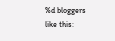%d bloggers like this: